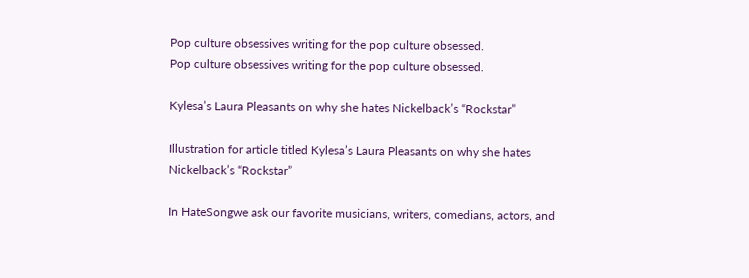Pop culture obsessives writing for the pop culture obsessed.
Pop culture obsessives writing for the pop culture obsessed.

Kylesa’s Laura Pleasants on why she hates Nickelback’s “Rockstar”

Illustration for article titled Kylesa’s Laura Pleasants on why she hates Nickelback’s “Rockstar”

In HateSongwe ask our favorite musicians, writers, comedians, actors, and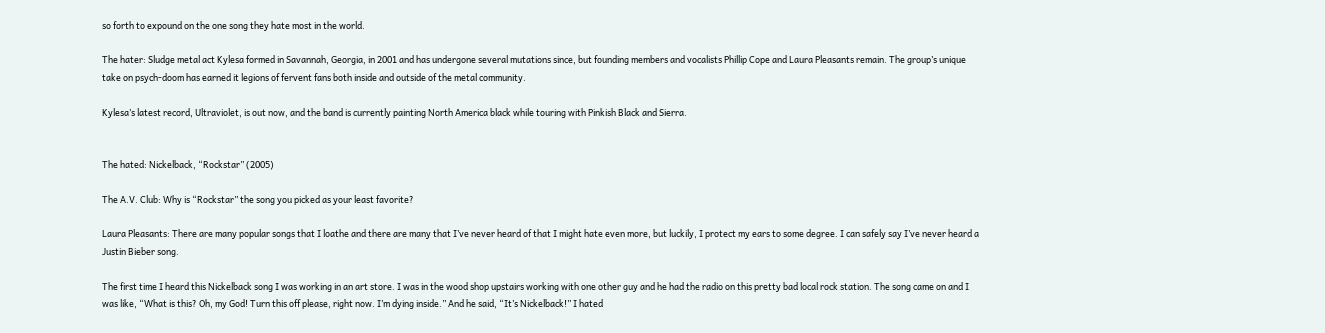so forth to expound on the one song they hate most in the world.

The hater: Sludge metal act Kylesa formed in Savannah, Georgia, in 2001 and has undergone several mutations since, but founding members and vocalists Phillip Cope and Laura Pleasants remain. The group’s unique take on psych-doom has earned it legions of fervent fans both inside and outside of the metal community.

Kylesa’s latest record, Ultraviolet, is out now, and the band is currently painting North America black while touring with Pinkish Black and Sierra.


The hated: Nickelback, “Rockstar” (2005)

The A.V. Club: Why is “Rockstar” the song you picked as your least favorite?

Laura Pleasants: There are many popular songs that I loathe and there are many that I’ve never heard of that I might hate even more, but luckily, I protect my ears to some degree. I can safely say I’ve never heard a Justin Bieber song.

The first time I heard this Nickelback song I was working in an art store. I was in the wood shop upstairs working with one other guy and he had the radio on this pretty bad local rock station. The song came on and I was like, “What is this? Oh, my God! Turn this off please, right now. I’m dying inside.” And he said, “It’s Nickelback!” I hated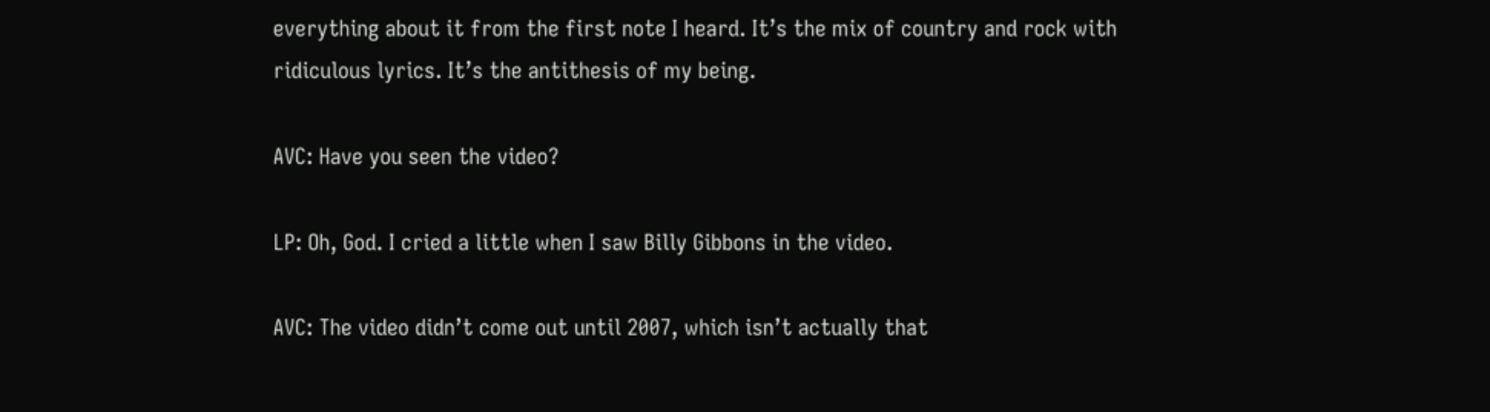everything about it from the first note I heard. It’s the mix of country and rock with ridiculous lyrics. It’s the antithesis of my being.

AVC: Have you seen the video?

LP: Oh, God. I cried a little when I saw Billy Gibbons in the video.

AVC: The video didn’t come out until 2007, which isn’t actually that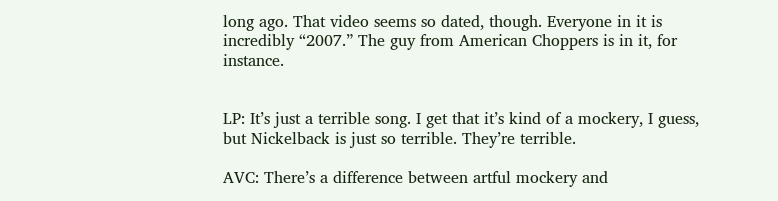long ago. That video seems so dated, though. Everyone in it is incredibly “2007.” The guy from American Choppers is in it, for instance.


LP: It’s just a terrible song. I get that it’s kind of a mockery, I guess, but Nickelback is just so terrible. They’re terrible.

AVC: There’s a difference between artful mockery and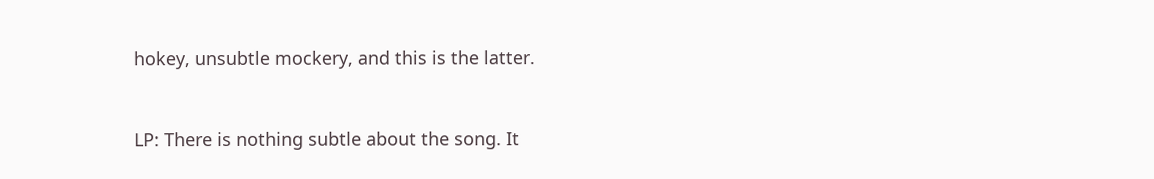hokey, unsubtle mockery, and this is the latter.


LP: There is nothing subtle about the song. It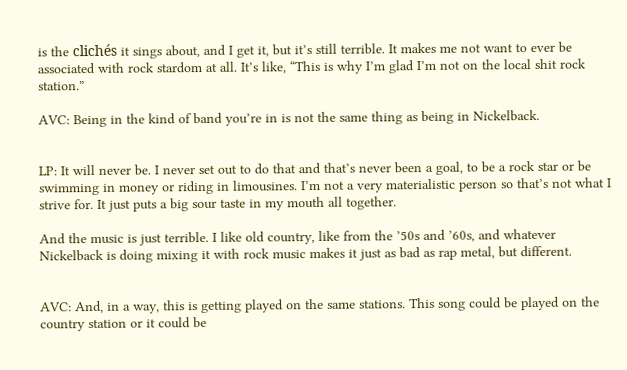is the clichés it sings about, and I get it, but it’s still terrible. It makes me not want to ever be associated with rock stardom at all. It’s like, “This is why I’m glad I’m not on the local shit rock station.”

AVC: Being in the kind of band you’re in is not the same thing as being in Nickelback.


LP: It will never be. I never set out to do that and that’s never been a goal, to be a rock star or be swimming in money or riding in limousines. I’m not a very materialistic person so that’s not what I strive for. It just puts a big sour taste in my mouth all together.

And the music is just terrible. I like old country, like from the ’50s and ’60s, and whatever Nickelback is doing mixing it with rock music makes it just as bad as rap metal, but different.


AVC: And, in a way, this is getting played on the same stations. This song could be played on the country station or it could be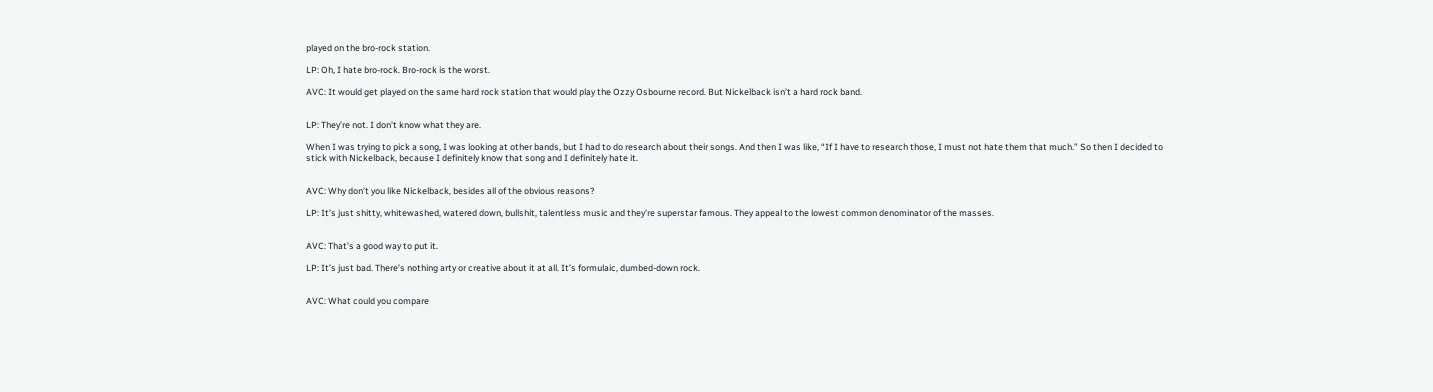played on the bro-rock station.

LP: Oh, I hate bro-rock. Bro-rock is the worst.

AVC: It would get played on the same hard rock station that would play the Ozzy Osbourne record. But Nickelback isn’t a hard rock band.


LP: They’re not. I don’t know what they are.

When I was trying to pick a song, I was looking at other bands, but I had to do research about their songs. And then I was like, “If I have to research those, I must not hate them that much.” So then I decided to stick with Nickelback, because I definitely know that song and I definitely hate it.


AVC: Why don’t you like Nickelback, besides all of the obvious reasons?

LP: It’s just shitty, whitewashed, watered down, bullshit, talentless music and they’re superstar famous. They appeal to the lowest common denominator of the masses.


AVC: That’s a good way to put it.

LP: It’s just bad. There’s nothing arty or creative about it at all. It’s formulaic, dumbed-down rock.


AVC: What could you compare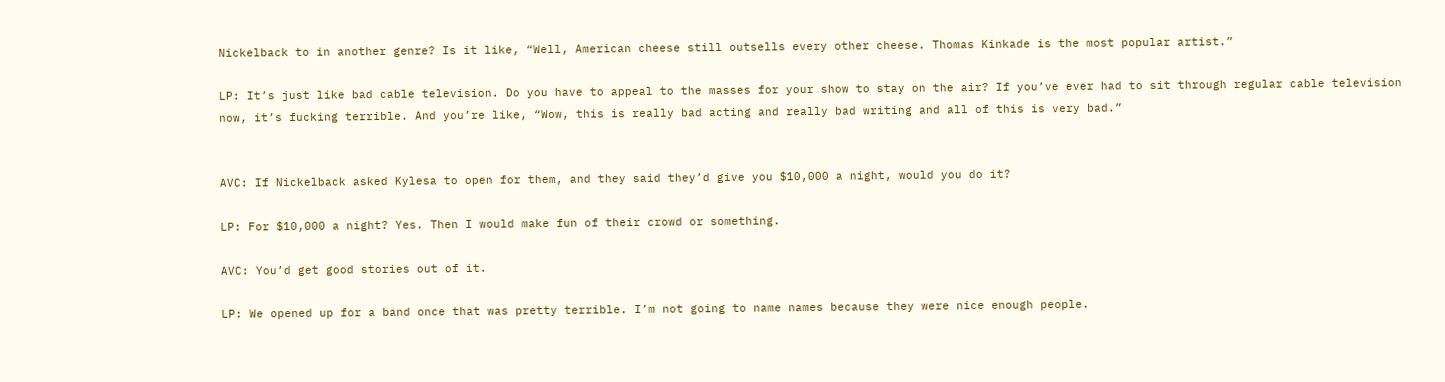Nickelback to in another genre? Is it like, “Well, American cheese still outsells every other cheese. Thomas Kinkade is the most popular artist.”

LP: It’s just like bad cable television. Do you have to appeal to the masses for your show to stay on the air? If you’ve ever had to sit through regular cable television now, it’s fucking terrible. And you’re like, “Wow, this is really bad acting and really bad writing and all of this is very bad.”


AVC: If Nickelback asked Kylesa to open for them, and they said they’d give you $10,000 a night, would you do it?

LP: For $10,000 a night? Yes. Then I would make fun of their crowd or something.

AVC: You’d get good stories out of it.

LP: We opened up for a band once that was pretty terrible. I’m not going to name names because they were nice enough people.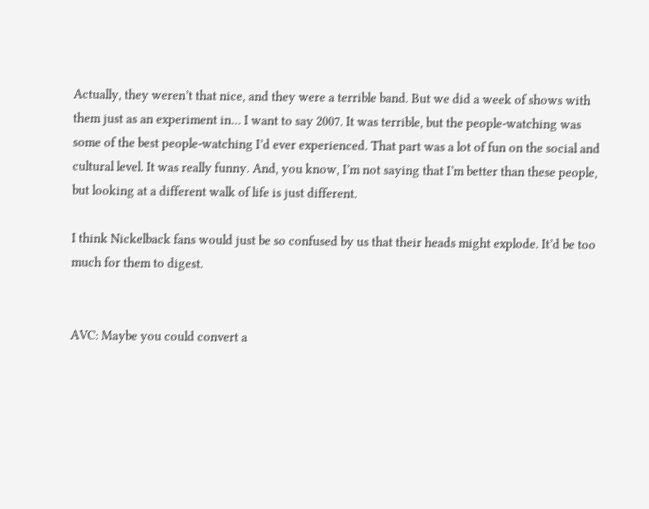Actually, they weren’t that nice, and they were a terrible band. But we did a week of shows with them just as an experiment in… I want to say 2007. It was terrible, but the people-watching was some of the best people-watching I’d ever experienced. That part was a lot of fun on the social and cultural level. It was really funny. And, you know, I’m not saying that I’m better than these people, but looking at a different walk of life is just different.

I think Nickelback fans would just be so confused by us that their heads might explode. It’d be too much for them to digest.


AVC: Maybe you could convert a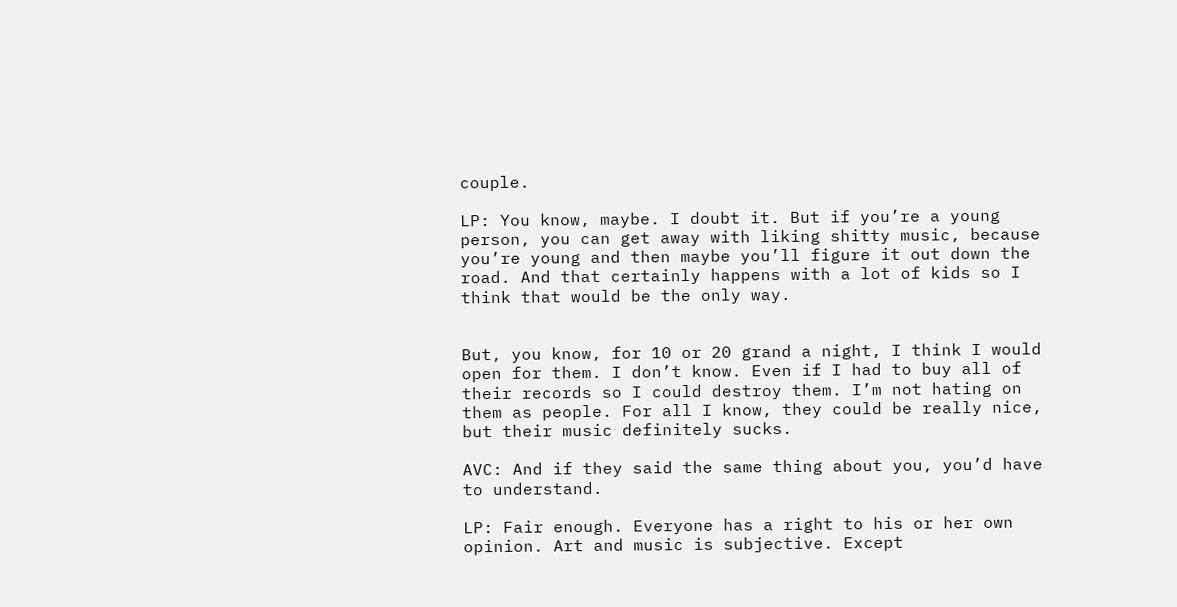couple.

LP: You know, maybe. I doubt it. But if you’re a young person, you can get away with liking shitty music, because you’re young and then maybe you’ll figure it out down the road. And that certainly happens with a lot of kids so I think that would be the only way.


But, you know, for 10 or 20 grand a night, I think I would open for them. I don’t know. Even if I had to buy all of their records so I could destroy them. I’m not hating on them as people. For all I know, they could be really nice, but their music definitely sucks.

AVC: And if they said the same thing about you, you’d have to understand.

LP: Fair enough. Everyone has a right to his or her own opinion. Art and music is subjective. Except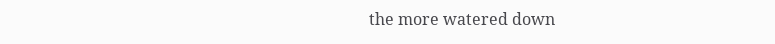the more watered down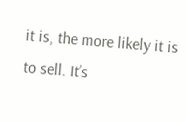it is, the more likely it is to sell. It’s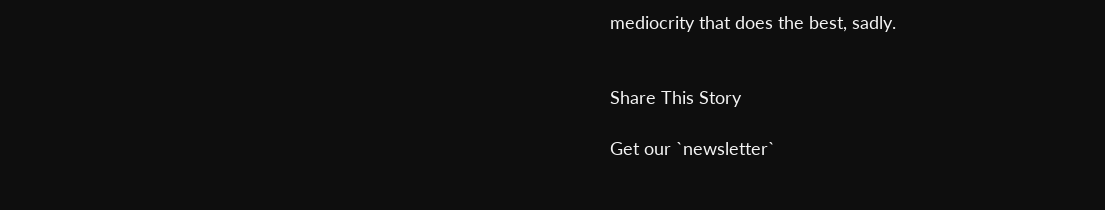mediocrity that does the best, sadly.


Share This Story

Get our `newsletter`